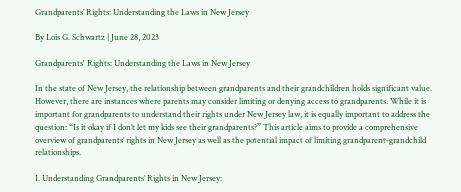Grandparents’ Rights: Understanding the Laws in New Jersey

By Lois G. Schwartz | June 28, 2023

Grandparents' Rights: Understanding the Laws in New Jersey

In the state of New Jersey, the relationship between grandparents and their grandchildren holds significant value. However, there are instances where parents may consider limiting or denying access to grandparents. While it is important for grandparents to understand their rights under New Jersey law, it is equally important to address the question: “Is it okay if I don’t let my kids see their grandparents?” This article aims to provide a comprehensive overview of grandparents’ rights in New Jersey as well as the potential impact of limiting grandparent-grandchild relationships.

I. Understanding Grandparents’ Rights in New Jersey: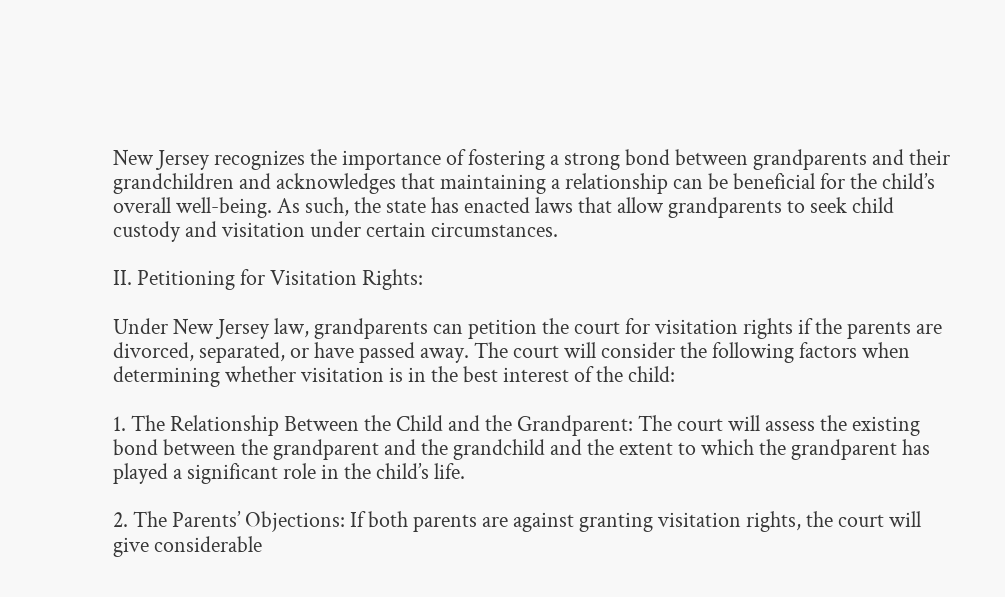New Jersey recognizes the importance of fostering a strong bond between grandparents and their grandchildren and acknowledges that maintaining a relationship can be beneficial for the child’s overall well-being. As such, the state has enacted laws that allow grandparents to seek child custody and visitation under certain circumstances.

II. Petitioning for Visitation Rights:

Under New Jersey law, grandparents can petition the court for visitation rights if the parents are divorced, separated, or have passed away. The court will consider the following factors when determining whether visitation is in the best interest of the child:

1. The Relationship Between the Child and the Grandparent: The court will assess the existing bond between the grandparent and the grandchild and the extent to which the grandparent has played a significant role in the child’s life.

2. The Parents’ Objections: If both parents are against granting visitation rights, the court will give considerable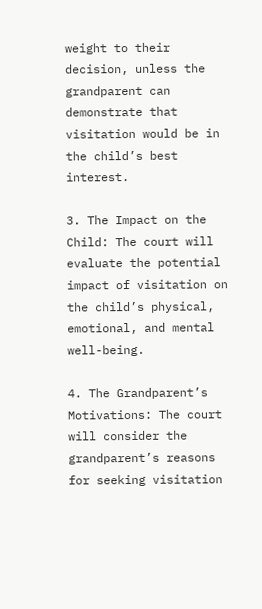weight to their decision, unless the grandparent can demonstrate that visitation would be in the child’s best interest.

3. The Impact on the Child: The court will evaluate the potential impact of visitation on the child’s physical, emotional, and mental well-being.

4. The Grandparent’s Motivations: The court will consider the grandparent’s reasons for seeking visitation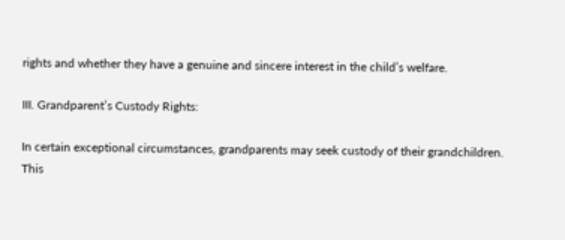rights and whether they have a genuine and sincere interest in the child’s welfare.

III. Grandparent’s Custody Rights:

In certain exceptional circumstances, grandparents may seek custody of their grandchildren. This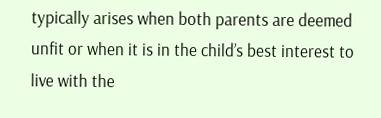typically arises when both parents are deemed unfit or when it is in the child’s best interest to live with the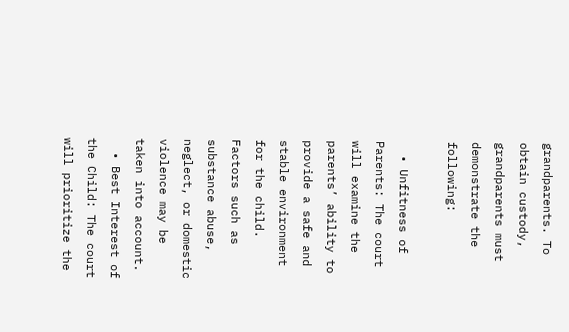grandparents. To obtain custody, grandparents must demonstrate the following:

  • Unfitness of Parents: The court will examine the parents’ ability to provide a safe and stable environment for the child. Factors such as substance abuse, neglect, or domestic violence may be taken into account.
  • Best Interest of the Child: The court will prioritize the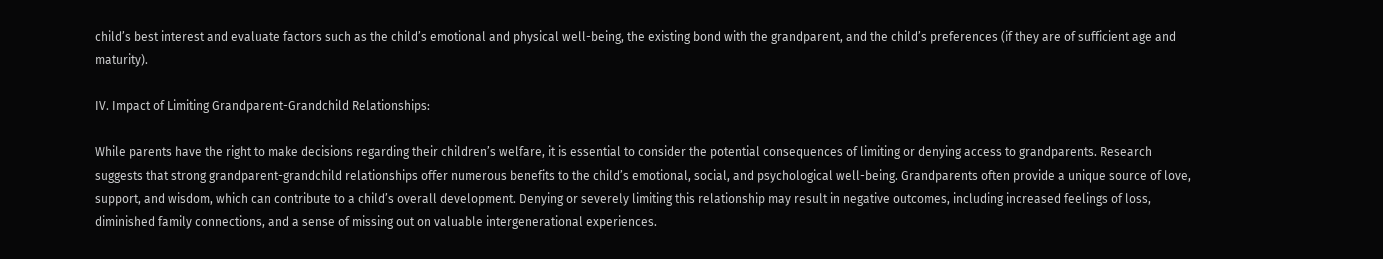child’s best interest and evaluate factors such as the child’s emotional and physical well-being, the existing bond with the grandparent, and the child’s preferences (if they are of sufficient age and maturity).

IV. Impact of Limiting Grandparent-Grandchild Relationships:

While parents have the right to make decisions regarding their children’s welfare, it is essential to consider the potential consequences of limiting or denying access to grandparents. Research suggests that strong grandparent-grandchild relationships offer numerous benefits to the child’s emotional, social, and psychological well-being. Grandparents often provide a unique source of love, support, and wisdom, which can contribute to a child’s overall development. Denying or severely limiting this relationship may result in negative outcomes, including increased feelings of loss, diminished family connections, and a sense of missing out on valuable intergenerational experiences.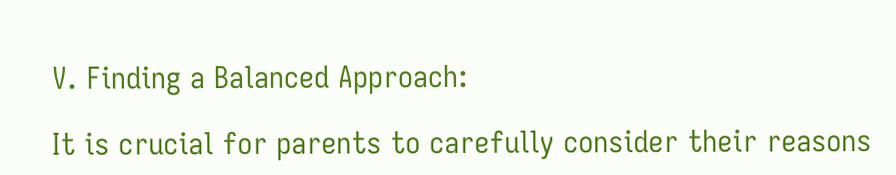V. Finding a Balanced Approach:

It is crucial for parents to carefully consider their reasons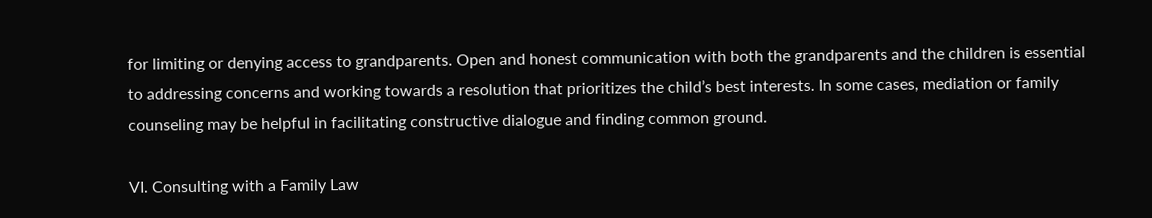for limiting or denying access to grandparents. Open and honest communication with both the grandparents and the children is essential to addressing concerns and working towards a resolution that prioritizes the child’s best interests. In some cases, mediation or family counseling may be helpful in facilitating constructive dialogue and finding common ground.

VI. Consulting with a Family Law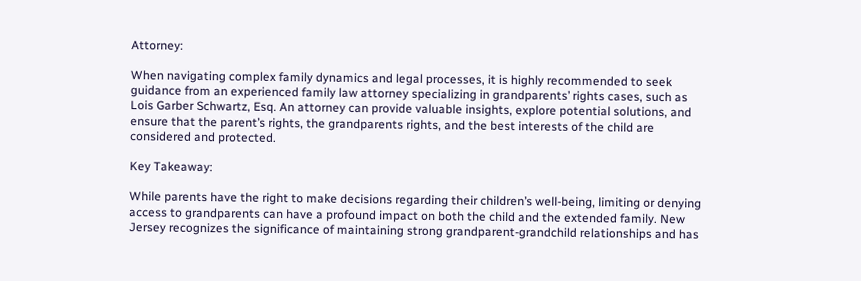Attorney:

When navigating complex family dynamics and legal processes, it is highly recommended to seek guidance from an experienced family law attorney specializing in grandparents’ rights cases, such as Lois Garber Schwartz, Esq. An attorney can provide valuable insights, explore potential solutions, and ensure that the parent’s rights, the grandparents rights, and the best interests of the child are considered and protected.

Key Takeaway:

While parents have the right to make decisions regarding their children’s well-being, limiting or denying access to grandparents can have a profound impact on both the child and the extended family. New Jersey recognizes the significance of maintaining strong grandparent-grandchild relationships and has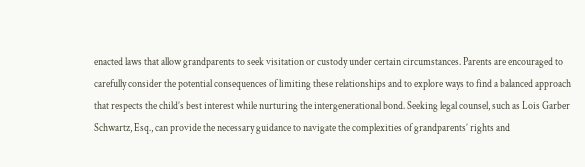enacted laws that allow grandparents to seek visitation or custody under certain circumstances. Parents are encouraged to carefully consider the potential consequences of limiting these relationships and to explore ways to find a balanced approach that respects the child’s best interest while nurturing the intergenerational bond. Seeking legal counsel, such as Lois Garber Schwartz, Esq., can provide the necessary guidance to navigate the complexities of grandparents’ rights and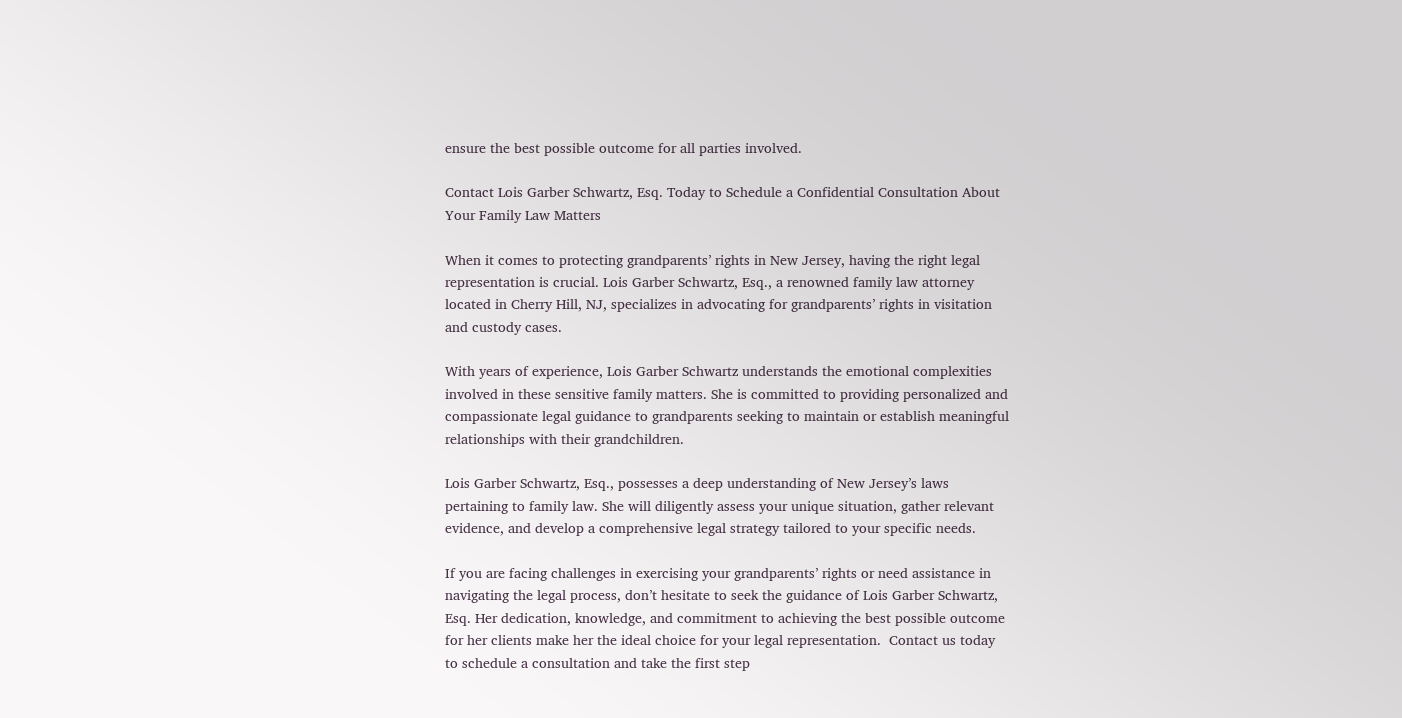ensure the best possible outcome for all parties involved.

Contact Lois Garber Schwartz, Esq. Today to Schedule a Confidential Consultation About Your Family Law Matters

When it comes to protecting grandparents’ rights in New Jersey, having the right legal representation is crucial. Lois Garber Schwartz, Esq., a renowned family law attorney located in Cherry Hill, NJ, specializes in advocating for grandparents’ rights in visitation and custody cases.

With years of experience, Lois Garber Schwartz understands the emotional complexities involved in these sensitive family matters. She is committed to providing personalized and compassionate legal guidance to grandparents seeking to maintain or establish meaningful relationships with their grandchildren.

Lois Garber Schwartz, Esq., possesses a deep understanding of New Jersey’s laws pertaining to family law. She will diligently assess your unique situation, gather relevant evidence, and develop a comprehensive legal strategy tailored to your specific needs.

If you are facing challenges in exercising your grandparents’ rights or need assistance in navigating the legal process, don’t hesitate to seek the guidance of Lois Garber Schwartz, Esq. Her dedication, knowledge, and commitment to achieving the best possible outcome for her clients make her the ideal choice for your legal representation.  Contact us today to schedule a consultation and take the first step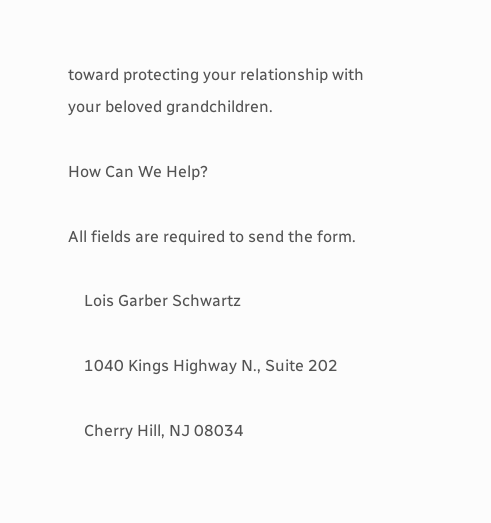toward protecting your relationship with your beloved grandchildren.

How Can We Help?

All fields are required to send the form.

    Lois Garber Schwartz

    1040 Kings Highway N., Suite 202

    Cherry Hill, NJ 08034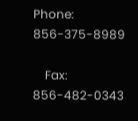Phone: 856-375-8989

    Fax: 856-482-0343